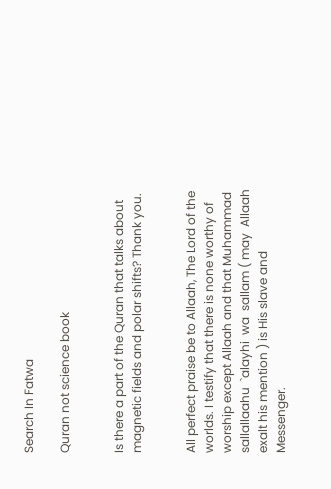Search In Fatwa

Quran not science book


Is there a part of the Quran that talks about magnetic fields and polar shifts? Thank you.


All perfect praise be to Allaah, The Lord of the worlds. I testify that there is none worthy of worship except Allaah and that Muhammad  sallallaahu  `alayhi  wa  sallam ( may  Allaah exalt his mention ) is His slave and Messenger.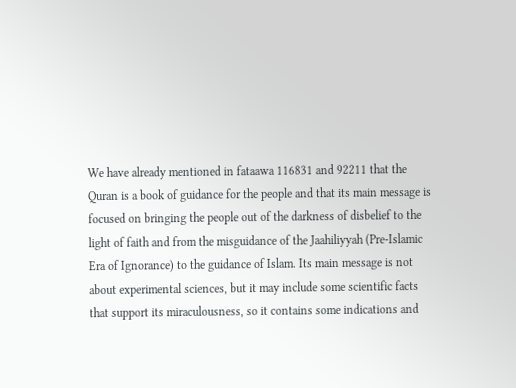We have already mentioned in fataawa 116831 and 92211 that the Quran is a book of guidance for the people and that its main message is focused on bringing the people out of the darkness of disbelief to the light of faith and from the misguidance of the Jaahiliyyah (Pre-Islamic Era of Ignorance) to the guidance of Islam. Its main message is not about experimental sciences, but it may include some scientific facts that support its miraculousness, so it contains some indications and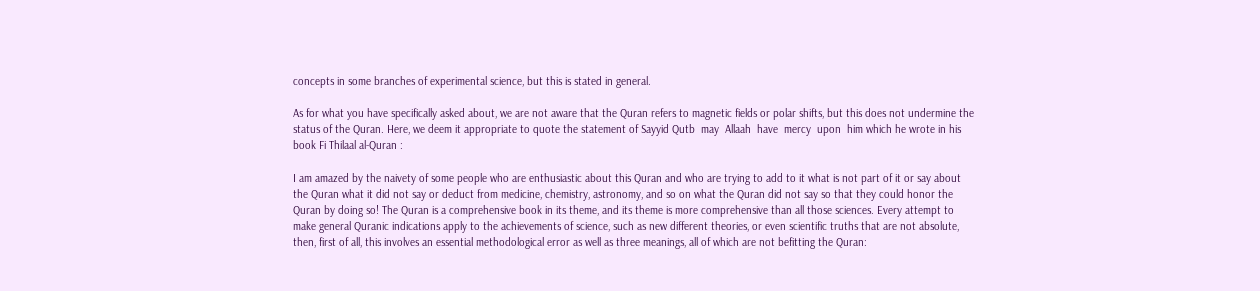concepts in some branches of experimental science, but this is stated in general.

As for what you have specifically asked about, we are not aware that the Quran refers to magnetic fields or polar shifts, but this does not undermine the status of the Quran. Here, we deem it appropriate to quote the statement of Sayyid Qutb  may  Allaah  have  mercy  upon  him which he wrote in his book Fi Thilaal al-Quran :

I am amazed by the naivety of some people who are enthusiastic about this Quran and who are trying to add to it what is not part of it or say about the Quran what it did not say or deduct from medicine, chemistry, astronomy, and so on what the Quran did not say so that they could honor the Quran by doing so! The Quran is a comprehensive book in its theme, and its theme is more comprehensive than all those sciences. Every attempt to make general Quranic indications apply to the achievements of science, such as new different theories, or even scientific truths that are not absolute, then, first of all, this involves an essential methodological error as well as three meanings, all of which are not befitting the Quran: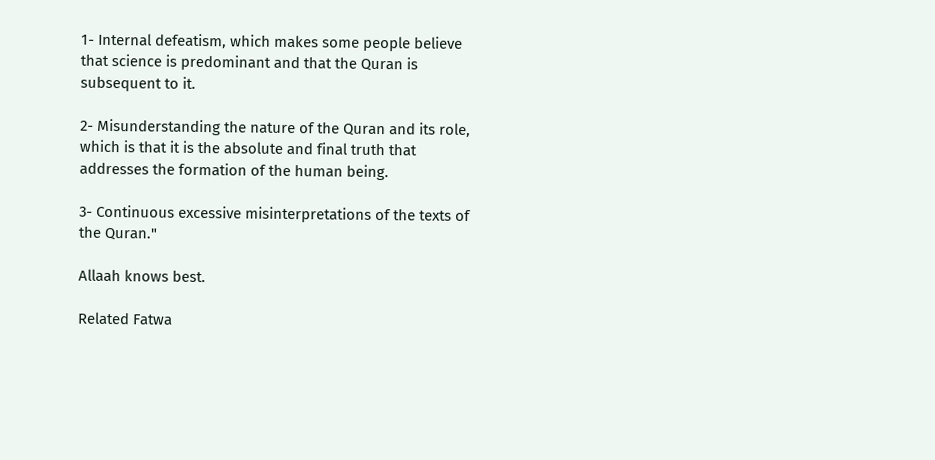1- Internal defeatism, which makes some people believe that science is predominant and that the Quran is subsequent to it.

2- Misunderstanding the nature of the Quran and its role, which is that it is the absolute and final truth that addresses the formation of the human being.

3- Continuous excessive misinterpretations of the texts of the Quran."

Allaah knows best.

Related Fatwa